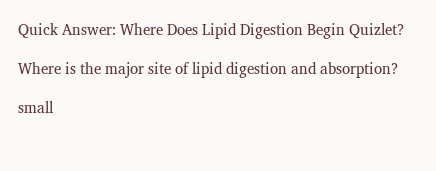Quick Answer: Where Does Lipid Digestion Begin Quizlet?

Where is the major site of lipid digestion and absorption?

small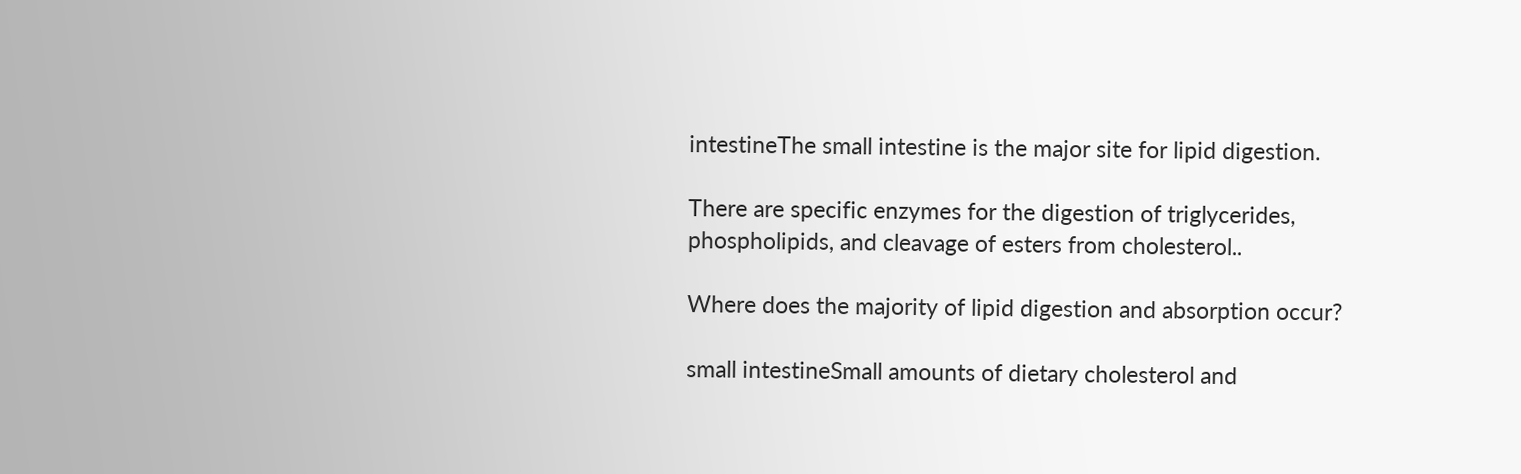intestineThe small intestine is the major site for lipid digestion.

There are specific enzymes for the digestion of triglycerides, phospholipids, and cleavage of esters from cholesterol..

Where does the majority of lipid digestion and absorption occur?

small intestineSmall amounts of dietary cholesterol and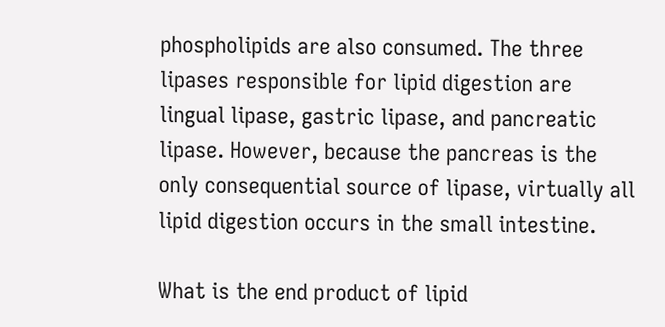phospholipids are also consumed. The three lipases responsible for lipid digestion are lingual lipase, gastric lipase, and pancreatic lipase. However, because the pancreas is the only consequential source of lipase, virtually all lipid digestion occurs in the small intestine.

What is the end product of lipid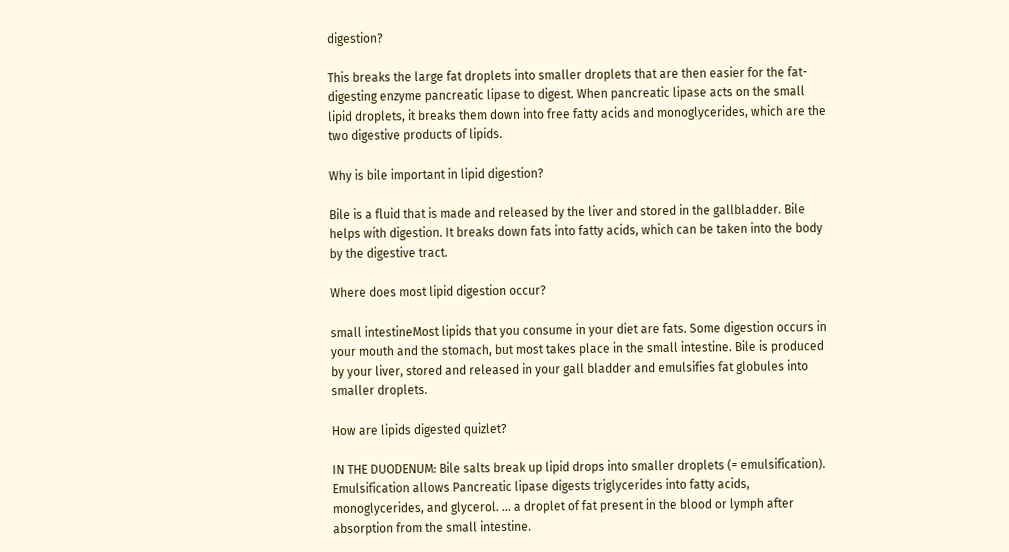digestion?

This breaks the large fat droplets into smaller droplets that are then easier for the fat-digesting enzyme pancreatic lipase to digest. When pancreatic lipase acts on the small lipid droplets, it breaks them down into free fatty acids and monoglycerides, which are the two digestive products of lipids.

Why is bile important in lipid digestion?

Bile is a fluid that is made and released by the liver and stored in the gallbladder. Bile helps with digestion. It breaks down fats into fatty acids, which can be taken into the body by the digestive tract.

Where does most lipid digestion occur?

small intestineMost lipids that you consume in your diet are fats. Some digestion occurs in your mouth and the stomach, but most takes place in the small intestine. Bile is produced by your liver, stored and released in your gall bladder and emulsifies fat globules into smaller droplets.

How are lipids digested quizlet?

IN THE DUODENUM: Bile salts break up lipid drops into smaller droplets (= emulsification). Emulsification allows Pancreatic lipase digests triglycerides into fatty acids, monoglycerides, and glycerol. … a droplet of fat present in the blood or lymph after absorption from the small intestine.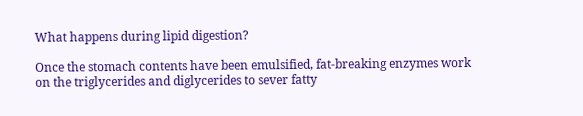What happens during lipid digestion?

Once the stomach contents have been emulsified, fat-breaking enzymes work on the triglycerides and diglycerides to sever fatty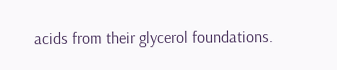acids from their glycerol foundations.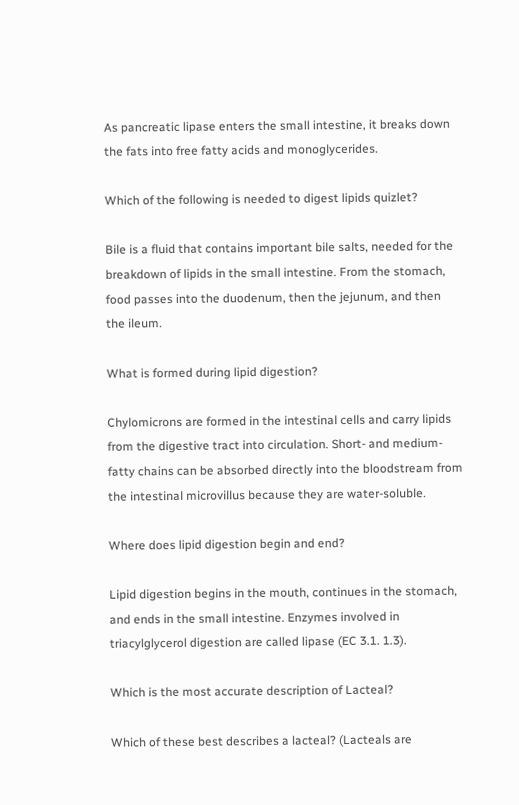As pancreatic lipase enters the small intestine, it breaks down the fats into free fatty acids and monoglycerides.

Which of the following is needed to digest lipids quizlet?

Bile is a fluid that contains important bile salts, needed for the breakdown of lipids in the small intestine. From the stomach, food passes into the duodenum, then the jejunum, and then the ileum.

What is formed during lipid digestion?

Chylomicrons are formed in the intestinal cells and carry lipids from the digestive tract into circulation. Short- and medium-fatty chains can be absorbed directly into the bloodstream from the intestinal microvillus because they are water-soluble.

Where does lipid digestion begin and end?

Lipid digestion begins in the mouth, continues in the stomach, and ends in the small intestine. Enzymes involved in triacylglycerol digestion are called lipase (EC 3.1. 1.3).

Which is the most accurate description of Lacteal?

Which of these best describes a lacteal? (Lacteals are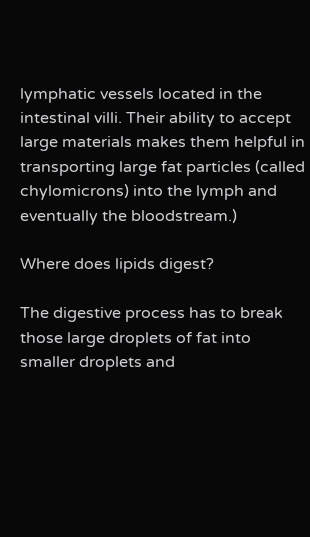lymphatic vessels located in the intestinal villi. Their ability to accept large materials makes them helpful in transporting large fat particles (called chylomicrons) into the lymph and eventually the bloodstream.)

Where does lipids digest?

The digestive process has to break those large droplets of fat into smaller droplets and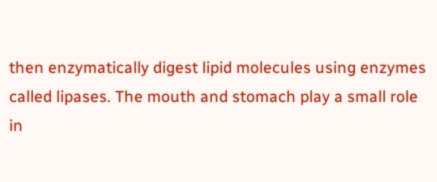then enzymatically digest lipid molecules using enzymes called lipases. The mouth and stomach play a small role in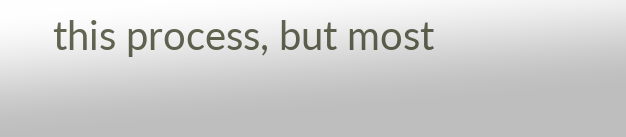this process, but most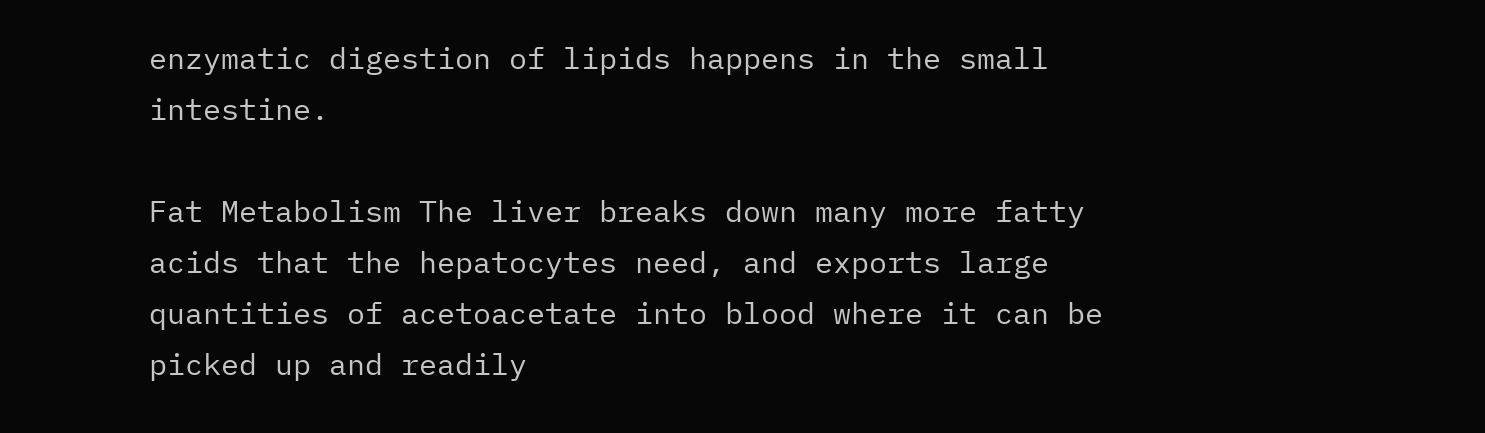enzymatic digestion of lipids happens in the small intestine.

Fat Metabolism The liver breaks down many more fatty acids that the hepatocytes need, and exports large quantities of acetoacetate into blood where it can be picked up and readily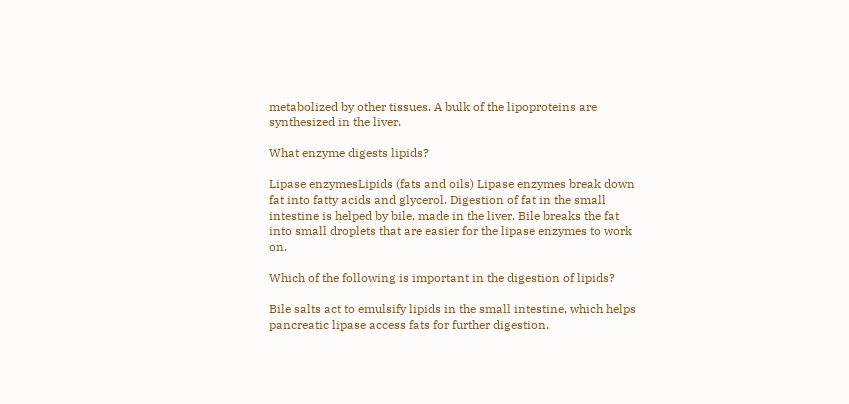metabolized by other tissues. A bulk of the lipoproteins are synthesized in the liver.

What enzyme digests lipids?

Lipase enzymesLipids (fats and oils) Lipase enzymes break down fat into fatty acids and glycerol. Digestion of fat in the small intestine is helped by bile, made in the liver. Bile breaks the fat into small droplets that are easier for the lipase enzymes to work on.

Which of the following is important in the digestion of lipids?

Bile salts act to emulsify lipids in the small intestine, which helps pancreatic lipase access fats for further digestion.